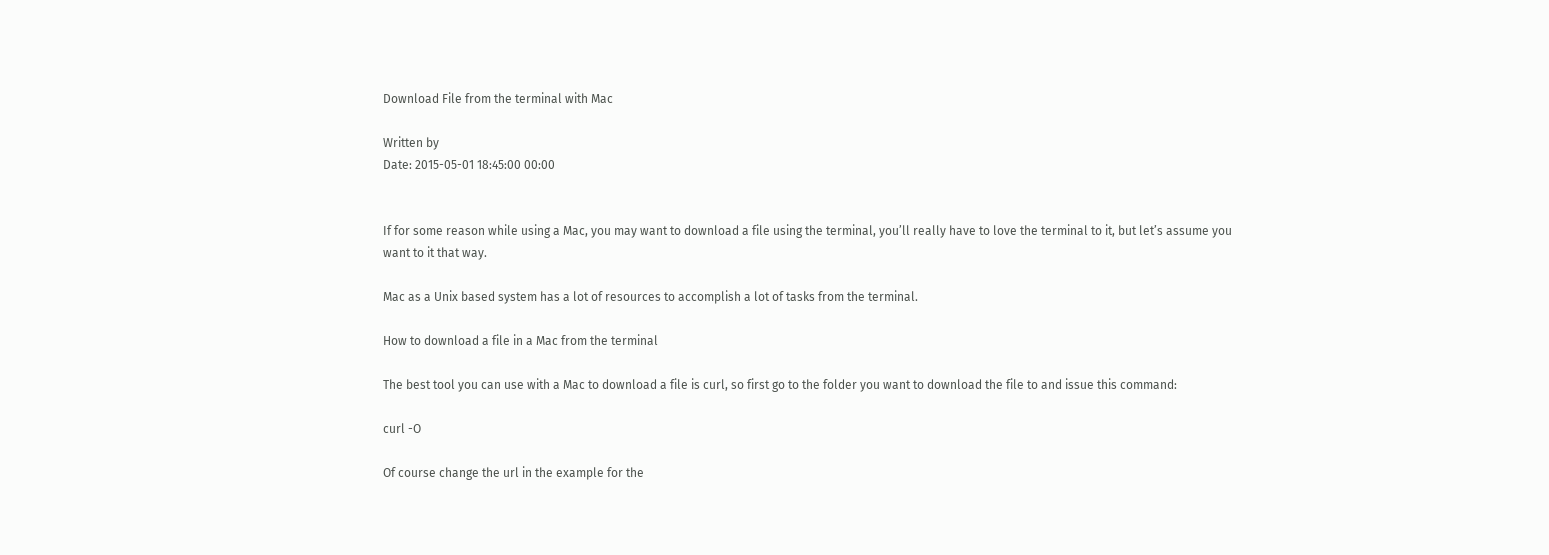Download File from the terminal with Mac

Written by
Date: 2015-05-01 18:45:00 00:00


If for some reason while using a Mac, you may want to download a file using the terminal, you’ll really have to love the terminal to it, but let’s assume you want to it that way.

Mac as a Unix based system has a lot of resources to accomplish a lot of tasks from the terminal.

How to download a file in a Mac from the terminal

The best tool you can use with a Mac to download a file is curl, so first go to the folder you want to download the file to and issue this command:

curl -O

Of course change the url in the example for the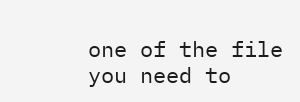one of the file you need to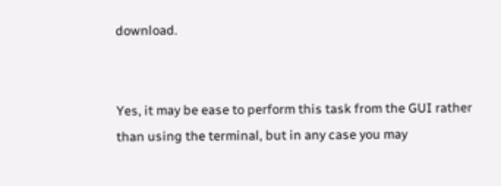download.


Yes, it may be ease to perform this task from the GUI rather than using the terminal, but in any case you may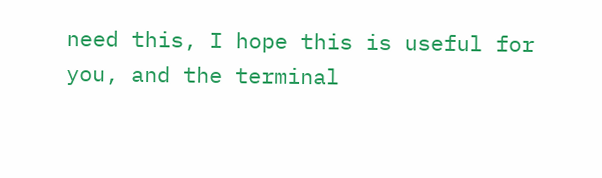need this, I hope this is useful for you, and the terminal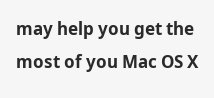may help you get the most of you Mac OS X